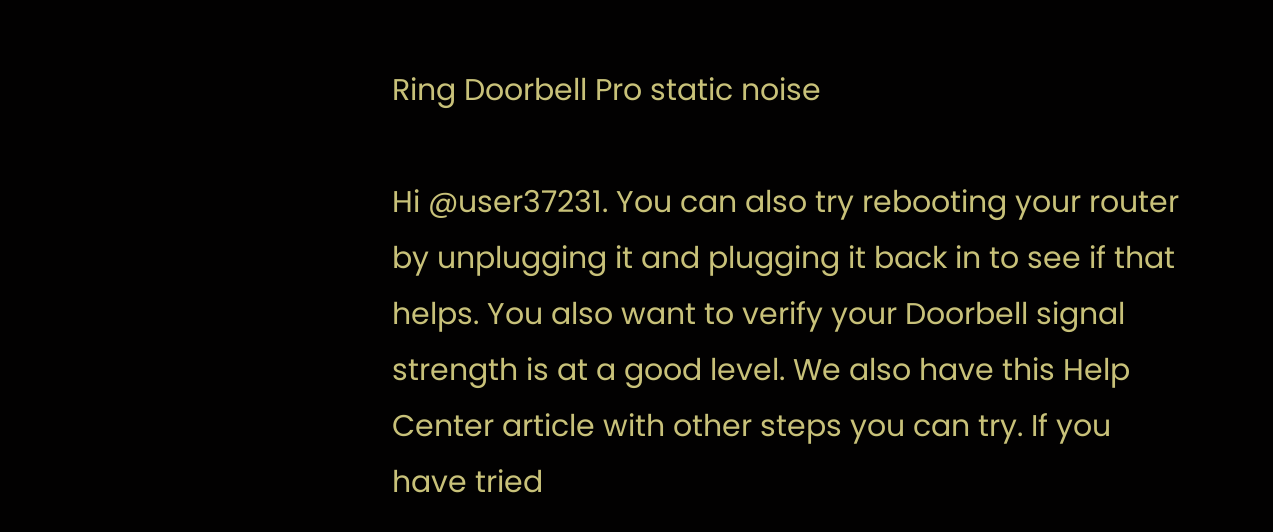Ring Doorbell Pro static noise

Hi @user37231. You can also try rebooting your router by unplugging it and plugging it back in to see if that helps. You also want to verify your Doorbell signal strength is at a good level. We also have this Help Center article with other steps you can try. If you have tried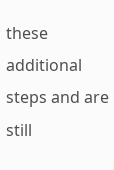these additional steps and are still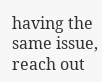having the same issue, reach out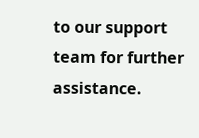to our support team for further assistance.